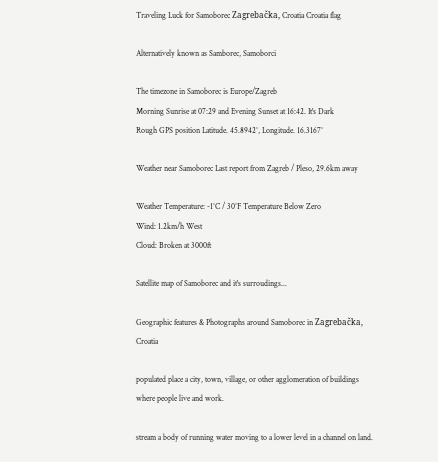Traveling Luck for Samoborec Zagrebačka, Croatia Croatia flag

Alternatively known as Samborec, Samoborci

The timezone in Samoborec is Europe/Zagreb
Morning Sunrise at 07:29 and Evening Sunset at 16:42. It's Dark
Rough GPS position Latitude. 45.8942°, Longitude. 16.3167°

Weather near Samoborec Last report from Zagreb / Pleso, 29.6km away

Weather Temperature: -1°C / 30°F Temperature Below Zero
Wind: 1.2km/h West
Cloud: Broken at 3000ft

Satellite map of Samoborec and it's surroudings...

Geographic features & Photographs around Samoborec in Zagrebačka, Croatia

populated place a city, town, village, or other agglomeration of buildings where people live and work.

stream a body of running water moving to a lower level in a channel on land.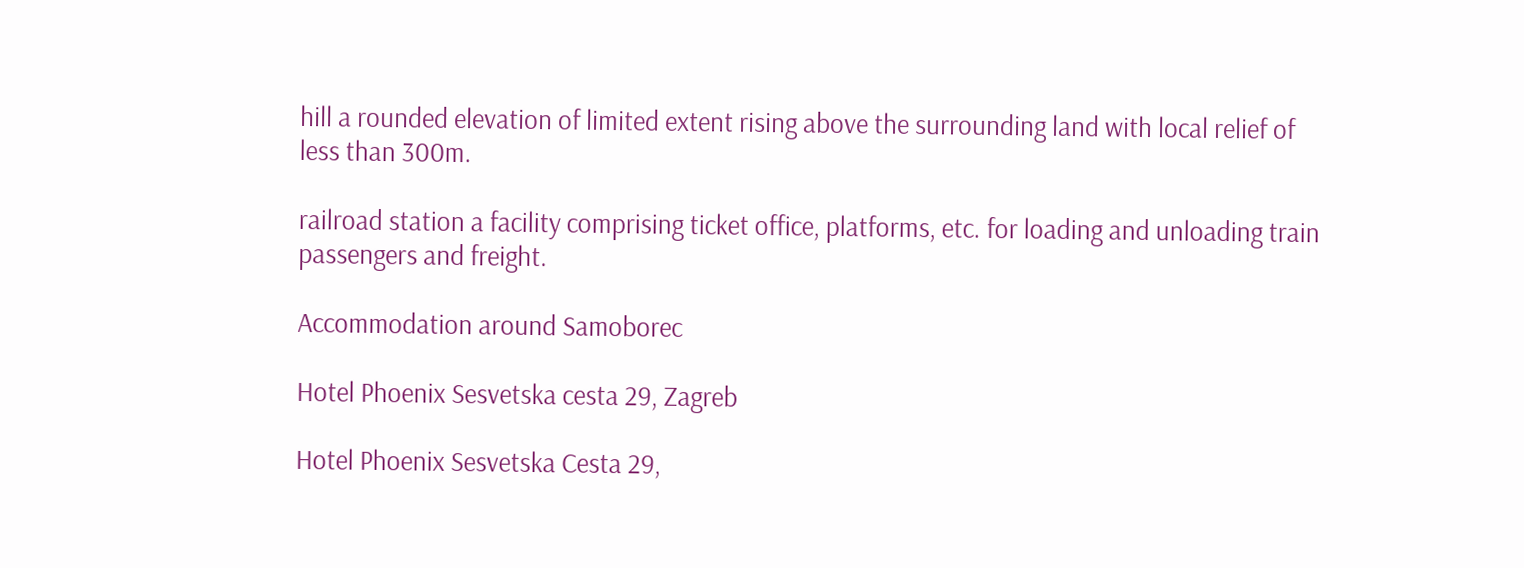hill a rounded elevation of limited extent rising above the surrounding land with local relief of less than 300m.

railroad station a facility comprising ticket office, platforms, etc. for loading and unloading train passengers and freight.

Accommodation around Samoborec

Hotel Phoenix Sesvetska cesta 29, Zagreb

Hotel Phoenix Sesvetska Cesta 29,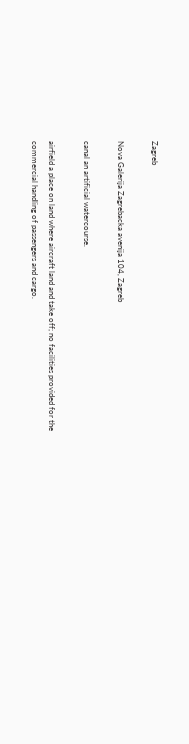Zagreb

Nova Galerija Zagrebacka avenija 104, Zagreb

canal an artificial watercourse.

airfield a place on land where aircraft land and take off; no facilities provided for the commercial handling of passengers and cargo.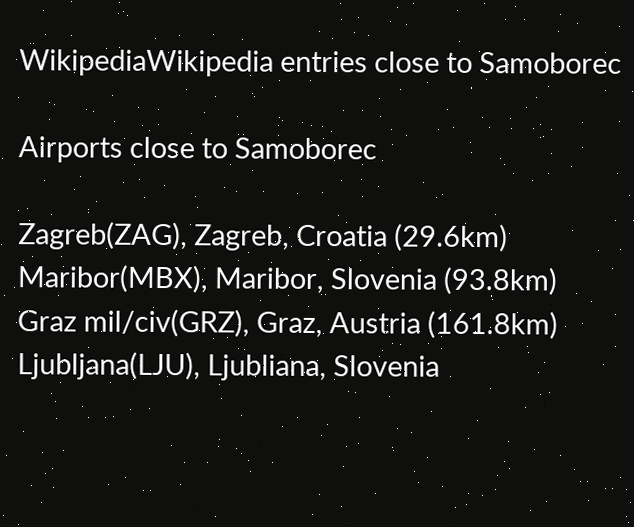WikipediaWikipedia entries close to Samoborec

Airports close to Samoborec

Zagreb(ZAG), Zagreb, Croatia (29.6km)
Maribor(MBX), Maribor, Slovenia (93.8km)
Graz mil/civ(GRZ), Graz, Austria (161.8km)
Ljubljana(LJU), Ljubliana, Slovenia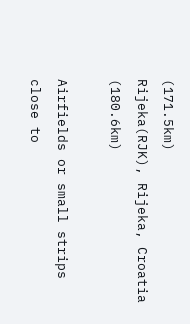(171.5km)
Rijeka(RJK), Rijeka, Croatia (180.6km)

Airfields or small strips close to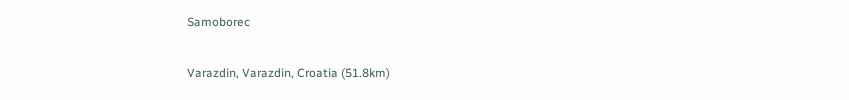Samoborec

Varazdin, Varazdin, Croatia (51.8km)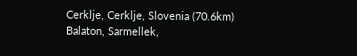Cerklje, Cerklje, Slovenia (70.6km)
Balaton, Sarmellek,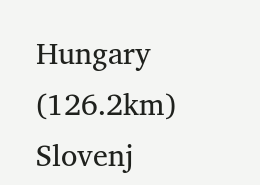Hungary (126.2km)
Slovenj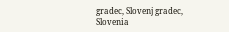gradec, Slovenj gradec, Slovenia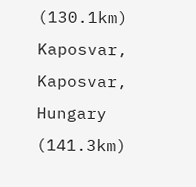(130.1km)
Kaposvar, Kaposvar, Hungary (141.3km)